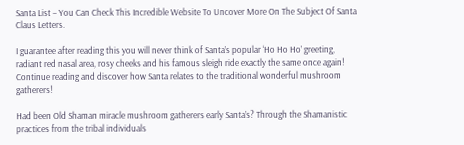Santa List – You Can Check This Incredible Website To Uncover More On The Subject Of Santa Claus Letters.

I guarantee after reading this you will never think of Santa’s popular ‘Ho Ho Ho’ greeting, radiant red nasal area, rosy cheeks and his famous sleigh ride exactly the same once again! Continue reading and discover how Santa relates to the traditional wonderful mushroom gatherers!

Had been Old Shaman miracle mushroom gatherers early Santa’s? Through the Shamanistic practices from the tribal individuals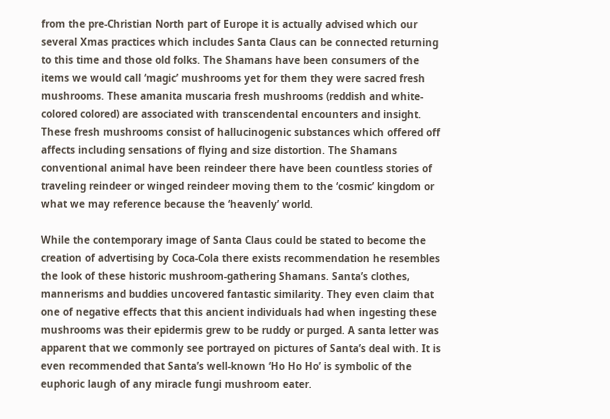from the pre-Christian North part of Europe it is actually advised which our several Xmas practices which includes Santa Claus can be connected returning to this time and those old folks. The Shamans have been consumers of the items we would call ‘magic’ mushrooms yet for them they were sacred fresh mushrooms. These amanita muscaria fresh mushrooms (reddish and white-colored colored) are associated with transcendental encounters and insight. These fresh mushrooms consist of hallucinogenic substances which offered off affects including sensations of flying and size distortion. The Shamans conventional animal have been reindeer there have been countless stories of traveling reindeer or winged reindeer moving them to the ‘cosmic’ kingdom or what we may reference because the ‘heavenly’ world.

While the contemporary image of Santa Claus could be stated to become the creation of advertising by Coca-Cola there exists recommendation he resembles the look of these historic mushroom-gathering Shamans. Santa’s clothes, mannerisms and buddies uncovered fantastic similarity. They even claim that one of negative effects that this ancient individuals had when ingesting these mushrooms was their epidermis grew to be ruddy or purged. A santa letter was apparent that we commonly see portrayed on pictures of Santa’s deal with. It is even recommended that Santa’s well-known ‘Ho Ho Ho’ is symbolic of the euphoric laugh of any miracle fungi mushroom eater.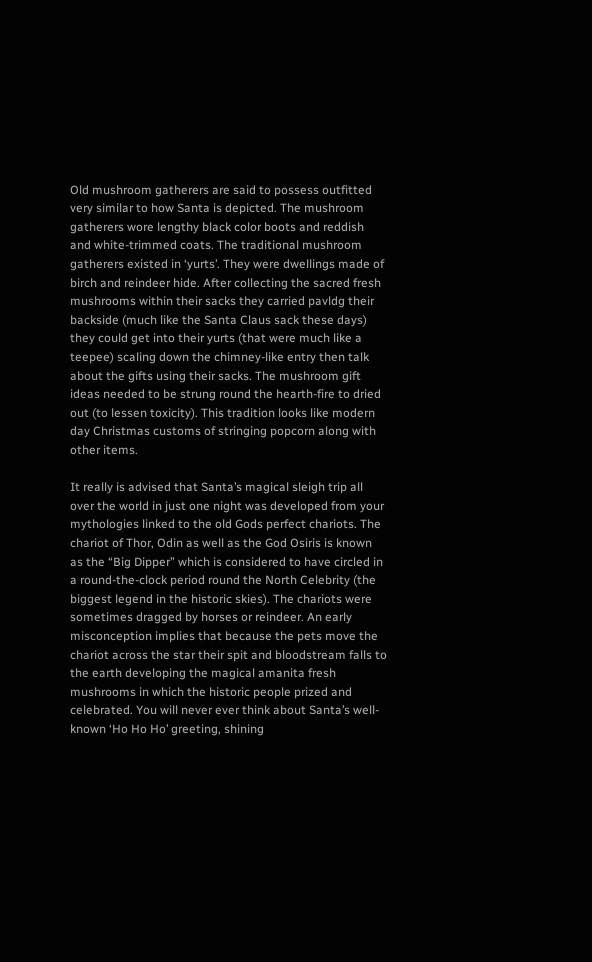Old mushroom gatherers are said to possess outfitted very similar to how Santa is depicted. The mushroom gatherers wore lengthy black color boots and reddish and white-trimmed coats. The traditional mushroom gatherers existed in ‘yurts’. They were dwellings made of birch and reindeer hide. After collecting the sacred fresh mushrooms within their sacks they carried pavldg their backside (much like the Santa Claus sack these days) they could get into their yurts (that were much like a teepee) scaling down the chimney-like entry then talk about the gifts using their sacks. The mushroom gift ideas needed to be strung round the hearth-fire to dried out (to lessen toxicity). This tradition looks like modern day Christmas customs of stringing popcorn along with other items.

It really is advised that Santa’s magical sleigh trip all over the world in just one night was developed from your mythologies linked to the old Gods perfect chariots. The chariot of Thor, Odin as well as the God Osiris is known as the “Big Dipper” which is considered to have circled in a round-the-clock period round the North Celebrity (the biggest legend in the historic skies). The chariots were sometimes dragged by horses or reindeer. An early misconception implies that because the pets move the chariot across the star their spit and bloodstream falls to the earth developing the magical amanita fresh mushrooms in which the historic people prized and celebrated. You will never ever think about Santa’s well-known ‘Ho Ho Ho’ greeting, shining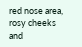red nose area, rosy cheeks and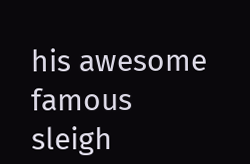his awesome famous sleigh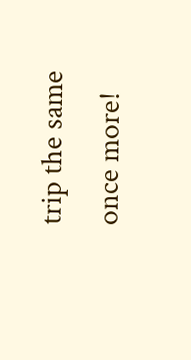trip the same once more!